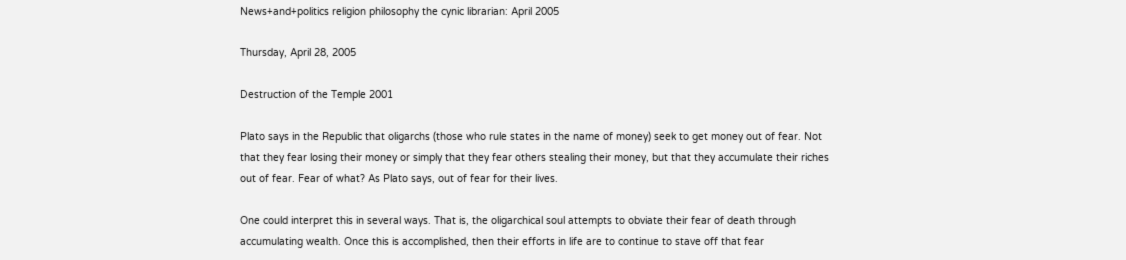News+and+politics religion philosophy the cynic librarian: April 2005

Thursday, April 28, 2005

Destruction of the Temple 2001

Plato says in the Republic that oligarchs (those who rule states in the name of money) seek to get money out of fear. Not that they fear losing their money or simply that they fear others stealing their money, but that they accumulate their riches out of fear. Fear of what? As Plato says, out of fear for their lives.

One could interpret this in several ways. That is, the oligarchical soul attempts to obviate their fear of death through accumulating wealth. Once this is accomplished, then their efforts in life are to continue to stave off that fear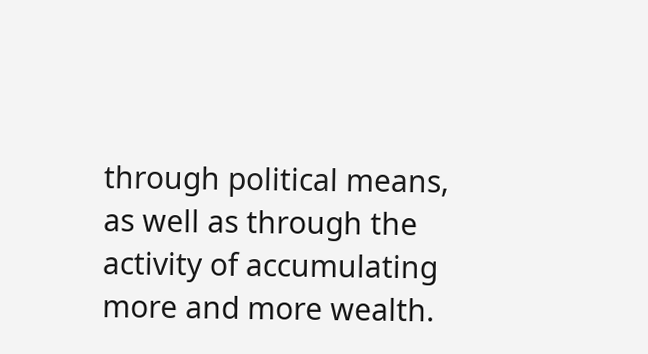through political means, as well as through the activity of accumulating more and more wealth.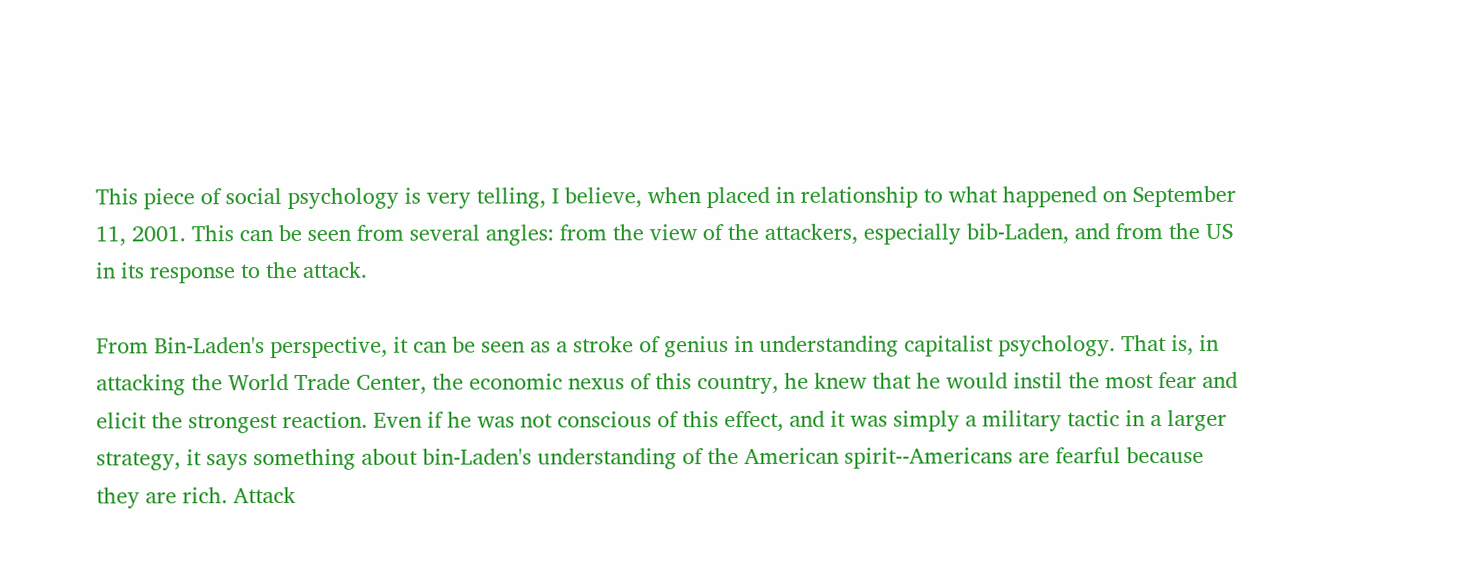This piece of social psychology is very telling, I believe, when placed in relationship to what happened on September 11, 2001. This can be seen from several angles: from the view of the attackers, especially bib-Laden, and from the US in its response to the attack.

From Bin-Laden's perspective, it can be seen as a stroke of genius in understanding capitalist psychology. That is, in attacking the World Trade Center, the economic nexus of this country, he knew that he would instil the most fear and elicit the strongest reaction. Even if he was not conscious of this effect, and it was simply a military tactic in a larger strategy, it says something about bin-Laden's understanding of the American spirit--Americans are fearful because they are rich. Attack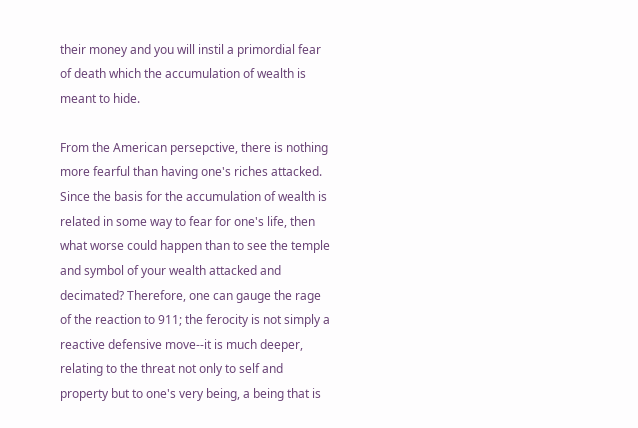their money and you will instil a primordial fear of death which the accumulation of wealth is meant to hide.

From the American persepctive, there is nothing more fearful than having one's riches attacked. Since the basis for the accumulation of wealth is related in some way to fear for one's life, then what worse could happen than to see the temple and symbol of your wealth attacked and decimated? Therefore, one can gauge the rage of the reaction to 911; the ferocity is not simply a reactive defensive move--it is much deeper, relating to the threat not only to self and property but to one's very being, a being that is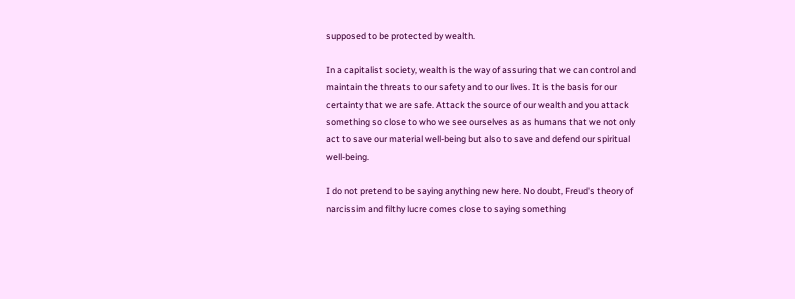supposed to be protected by wealth.

In a capitalist society, wealth is the way of assuring that we can control and maintain the threats to our safety and to our lives. It is the basis for our certainty that we are safe. Attack the source of our wealth and you attack something so close to who we see ourselves as as humans that we not only act to save our material well-being but also to save and defend our spiritual well-being.

I do not pretend to be saying anything new here. No doubt, Freud's theory of narcissim and filthy lucre comes close to saying something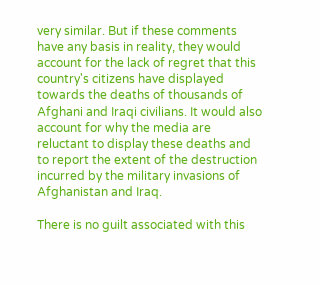very similar. But if these comments have any basis in reality, they would account for the lack of regret that this country's citizens have displayed towards the deaths of thousands of Afghani and Iraqi civilians. It would also account for why the media are reluctant to display these deaths and to report the extent of the destruction incurred by the military invasions of Afghanistan and Iraq.

There is no guilt associated with this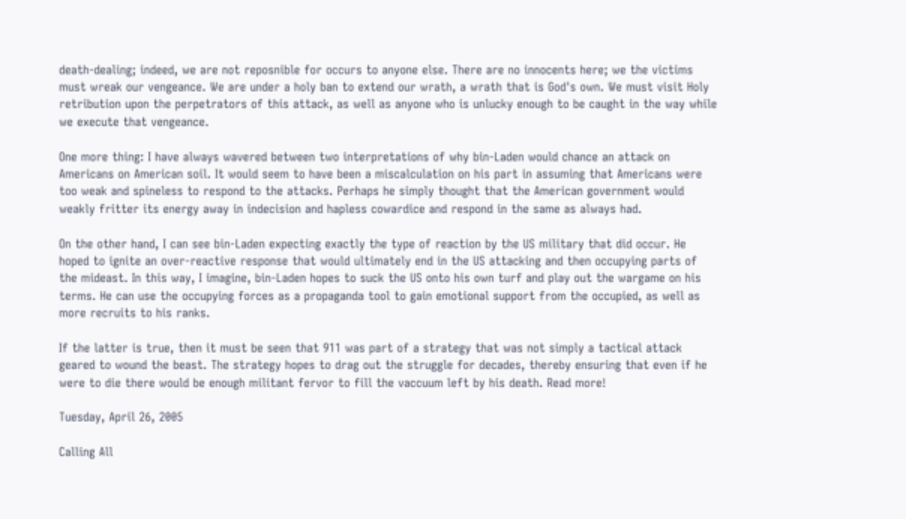death-dealing; indeed, we are not reposnible for occurs to anyone else. There are no innocents here; we the victims must wreak our vengeance. We are under a holy ban to extend our wrath, a wrath that is God's own. We must visit Holy retribution upon the perpetrators of this attack, as well as anyone who is unlucky enough to be caught in the way while we execute that vengeance.

One more thing: I have always wavered between two interpretations of why bin-Laden would chance an attack on Americans on American soil. It would seem to have been a miscalculation on his part in assuming that Americans were too weak and spineless to respond to the attacks. Perhaps he simply thought that the American government would weakly fritter its energy away in indecision and hapless cowardice and respond in the same as always had.

On the other hand, I can see bin-Laden expecting exactly the type of reaction by the US military that did occur. He hoped to ignite an over-reactive response that would ultimately end in the US attacking and then occupying parts of the mideast. In this way, I imagine, bin-Laden hopes to suck the US onto his own turf and play out the wargame on his terms. He can use the occupying forces as a propaganda tool to gain emotional support from the occupied, as well as more recruits to his ranks.

If the latter is true, then it must be seen that 911 was part of a strategy that was not simply a tactical attack geared to wound the beast. The strategy hopes to drag out the struggle for decades, thereby ensuring that even if he were to die there would be enough militant fervor to fill the vaccuum left by his death. Read more!

Tuesday, April 26, 2005

Calling All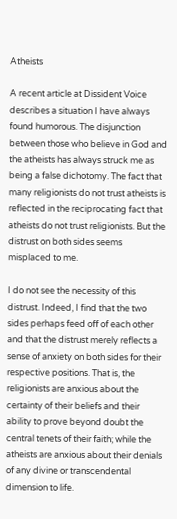Atheists

A recent article at Dissident Voice describes a situation I have always found humorous. The disjunction between those who believe in God and the atheists has always struck me as being a false dichotomy. The fact that many religionists do not trust atheists is reflected in the reciprocating fact that atheists do not trust religionists. But the distrust on both sides seems misplaced to me.

I do not see the necessity of this distrust. Indeed, I find that the two sides perhaps feed off of each other and that the distrust merely reflects a sense of anxiety on both sides for their respective positions. That is, the religionists are anxious about the certainty of their beliefs and their ability to prove beyond doubt the central tenets of their faith; while the atheists are anxious about their denials of any divine or transcendental dimension to life.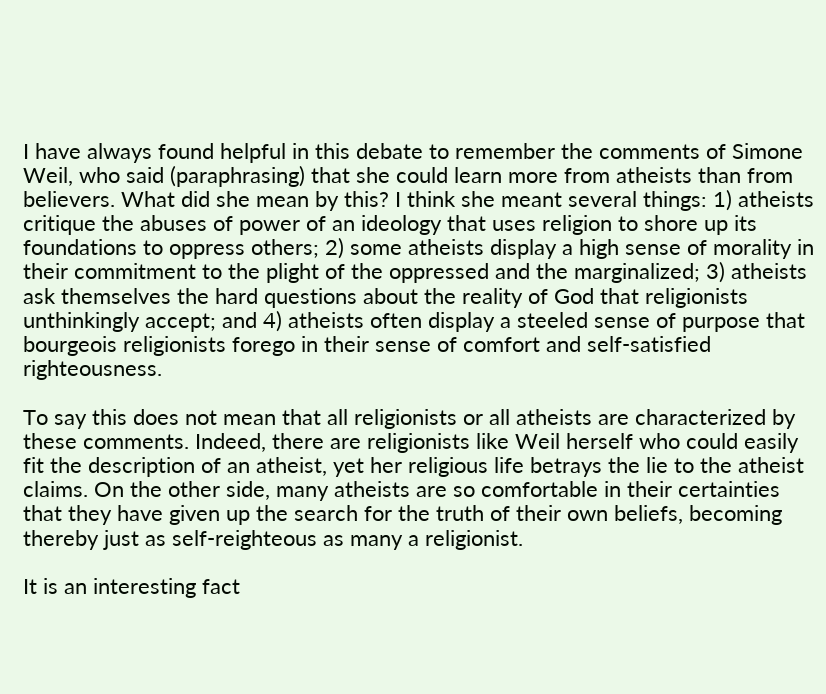I have always found helpful in this debate to remember the comments of Simone Weil, who said (paraphrasing) that she could learn more from atheists than from believers. What did she mean by this? I think she meant several things: 1) atheists critique the abuses of power of an ideology that uses religion to shore up its foundations to oppress others; 2) some atheists display a high sense of morality in their commitment to the plight of the oppressed and the marginalized; 3) atheists ask themselves the hard questions about the reality of God that religionists unthinkingly accept; and 4) atheists often display a steeled sense of purpose that bourgeois religionists forego in their sense of comfort and self-satisfied righteousness.

To say this does not mean that all religionists or all atheists are characterized by these comments. Indeed, there are religionists like Weil herself who could easily fit the description of an atheist, yet her religious life betrays the lie to the atheist claims. On the other side, many atheists are so comfortable in their certainties that they have given up the search for the truth of their own beliefs, becoming thereby just as self-reighteous as many a religionist.

It is an interesting fact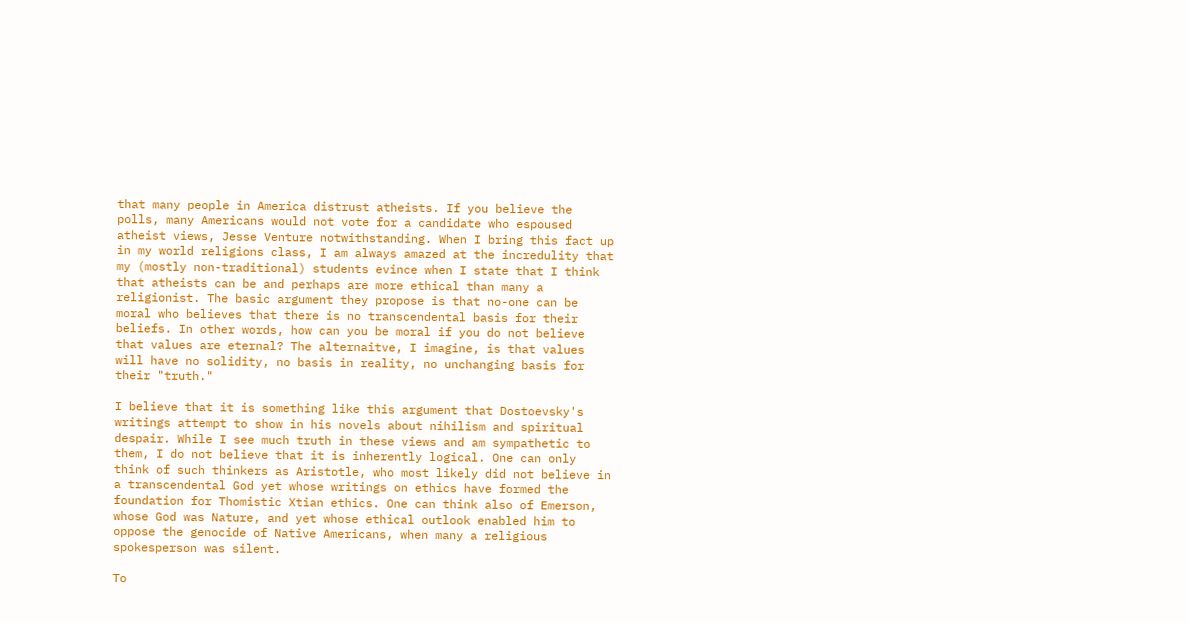that many people in America distrust atheists. If you believe the polls, many Americans would not vote for a candidate who espoused atheist views, Jesse Venture notwithstanding. When I bring this fact up in my world religions class, I am always amazed at the incredulity that my (mostly non-traditional) students evince when I state that I think that atheists can be and perhaps are more ethical than many a religionist. The basic argument they propose is that no-one can be moral who believes that there is no transcendental basis for their beliefs. In other words, how can you be moral if you do not believe that values are eternal? The alternaitve, I imagine, is that values will have no solidity, no basis in reality, no unchanging basis for their "truth."

I believe that it is something like this argument that Dostoevsky's writings attempt to show in his novels about nihilism and spiritual despair. While I see much truth in these views and am sympathetic to them, I do not believe that it is inherently logical. One can only think of such thinkers as Aristotle, who most likely did not believe in a transcendental God yet whose writings on ethics have formed the foundation for Thomistic Xtian ethics. One can think also of Emerson, whose God was Nature, and yet whose ethical outlook enabled him to oppose the genocide of Native Americans, when many a religious spokesperson was silent.

To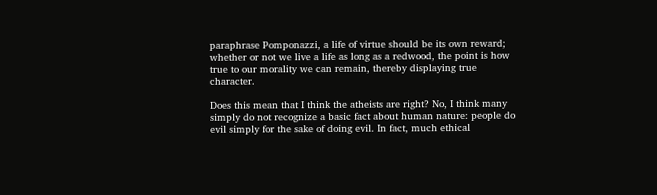paraphrase Pomponazzi, a life of virtue should be its own reward; whether or not we live a life as long as a redwood, the point is how true to our morality we can remain, thereby displaying true character.

Does this mean that I think the atheists are right? No, I think many simply do not recognize a basic fact about human nature: people do evil simply for the sake of doing evil. In fact, much ethical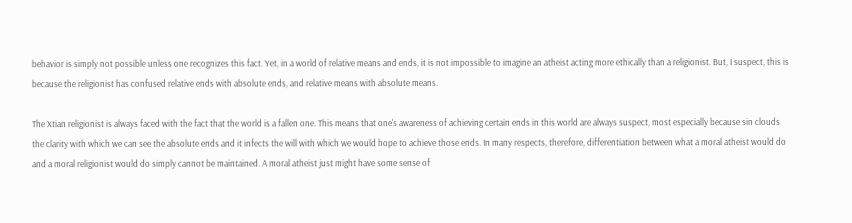behavior is simply not possible unless one recognizes this fact. Yet, in a world of relative means and ends, it is not impossible to imagine an atheist acting more ethically than a religionist. But, I suspect, this is because the religionist has confused relative ends with absolute ends, and relative means with absolute means.

The Xtian religionist is always faced with the fact that the world is a fallen one. This means that one's awareness of achieving certain ends in this world are always suspect, most especially because sin clouds the clarity with which we can see the absolute ends and it infects the will with which we would hope to achieve those ends. In many respects, therefore, differentiation between what a moral atheist would do and a moral religionist would do simply cannot be maintained. A moral atheist just might have some sense of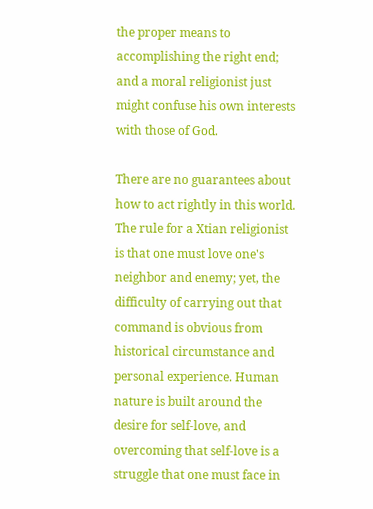the proper means to accomplishing the right end; and a moral religionist just might confuse his own interests with those of God.

There are no guarantees about how to act rightly in this world. The rule for a Xtian religionist is that one must love one's neighbor and enemy; yet, the difficulty of carrying out that command is obvious from historical circumstance and personal experience. Human nature is built around the desire for self-love, and overcoming that self-love is a struggle that one must face in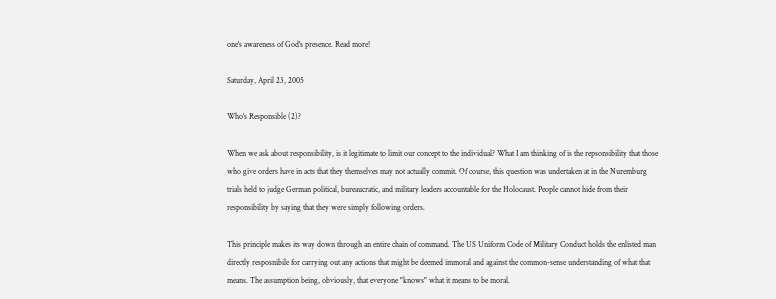one's awareness of God's presence. Read more!

Saturday, April 23, 2005

Who's Responsible (2)?

When we ask about responsibility, is it legitimate to limit our concept to the individual? What I am thinking of is the repsonsibility that those who give orders have in acts that they themselves may not actually commit. Of course, this question was undertaken at in the Nuremburg trials held to judge German political, bureaucratic, and military leaders accountable for the Holocaust. People cannot hide from their responsibility by saying that they were simply following orders.

This principle makes its way down through an entire chain of command. The US Uniform Code of Military Conduct holds the enlisted man directly resposnibile for carrying out any actions that might be deemed immoral and against the common-sense understanding of what that means. The assumption being, obviously, that everyone "knows" what it means to be moral.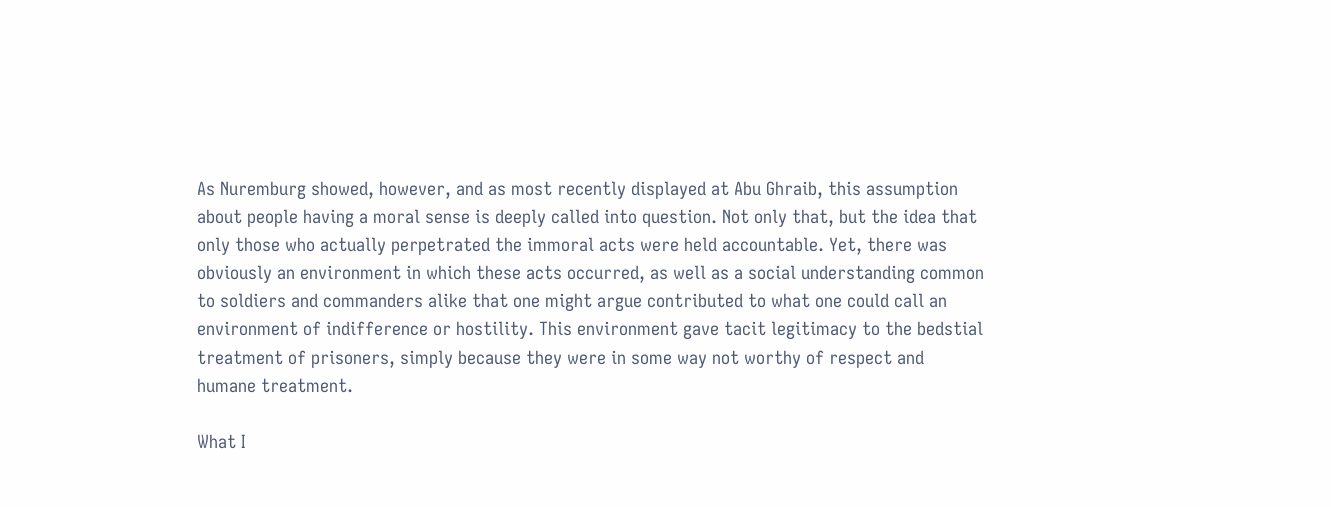As Nuremburg showed, however, and as most recently displayed at Abu Ghraib, this assumption about people having a moral sense is deeply called into question. Not only that, but the idea that only those who actually perpetrated the immoral acts were held accountable. Yet, there was obviously an environment in which these acts occurred, as well as a social understanding common to soldiers and commanders alike that one might argue contributed to what one could call an environment of indifference or hostility. This environment gave tacit legitimacy to the bedstial treatment of prisoners, simply because they were in some way not worthy of respect and humane treatment.

What I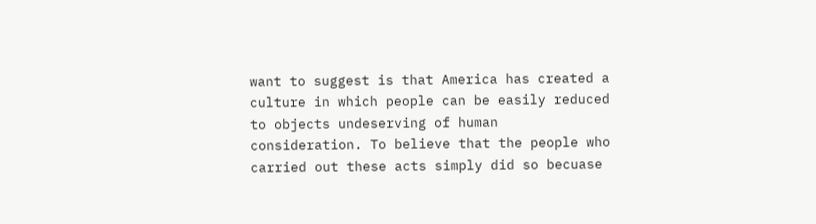want to suggest is that America has created a culture in which people can be easily reduced to objects undeserving of human consideration. To believe that the people who carried out these acts simply did so becuase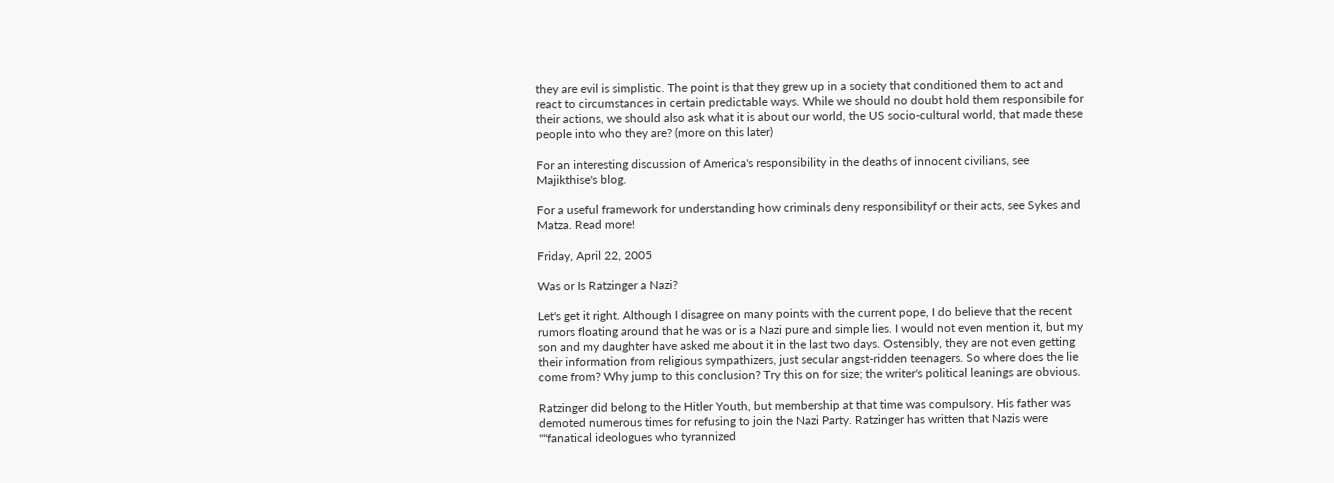they are evil is simplistic. The point is that they grew up in a society that conditioned them to act and react to circumstances in certain predictable ways. While we should no doubt hold them responsibile for their actions, we should also ask what it is about our world, the US socio-cultural world, that made these people into who they are? (more on this later)

For an interesting discussion of America's responsibility in the deaths of innocent civilians, see Majikthise's blog.

For a useful framework for understanding how criminals deny responsibilityf or their acts, see Sykes and Matza. Read more!

Friday, April 22, 2005

Was or Is Ratzinger a Nazi?

Let's get it right. Although I disagree on many points with the current pope, I do believe that the recent rumors floating around that he was or is a Nazi pure and simple lies. I would not even mention it, but my son and my daughter have asked me about it in the last two days. Ostensibly, they are not even getting their information from religious sympathizers, just secular angst-ridden teenagers. So where does the lie come from? Why jump to this conclusion? Try this on for size; the writer's political leanings are obvious.

Ratzinger did belong to the Hitler Youth, but membership at that time was compulsory. His father was demoted numerous times for refusing to join the Nazi Party. Ratzinger has written that Nazis were ""fanatical ideologues who tyrannized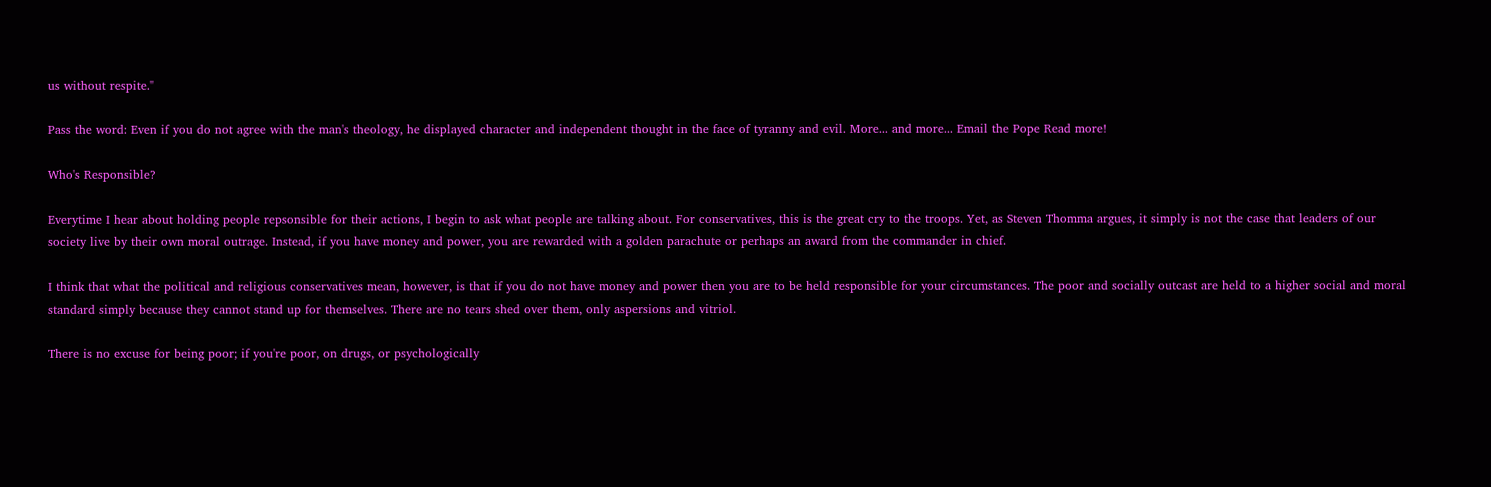us without respite."

Pass the word: Even if you do not agree with the man's theology, he displayed character and independent thought in the face of tyranny and evil. More... and more... Email the Pope Read more!

Who's Responsible?

Everytime I hear about holding people repsonsible for their actions, I begin to ask what people are talking about. For conservatives, this is the great cry to the troops. Yet, as Steven Thomma argues, it simply is not the case that leaders of our society live by their own moral outrage. Instead, if you have money and power, you are rewarded with a golden parachute or perhaps an award from the commander in chief.

I think that what the political and religious conservatives mean, however, is that if you do not have money and power then you are to be held responsible for your circumstances. The poor and socially outcast are held to a higher social and moral standard simply because they cannot stand up for themselves. There are no tears shed over them, only aspersions and vitriol.

There is no excuse for being poor; if you're poor, on drugs, or psychologically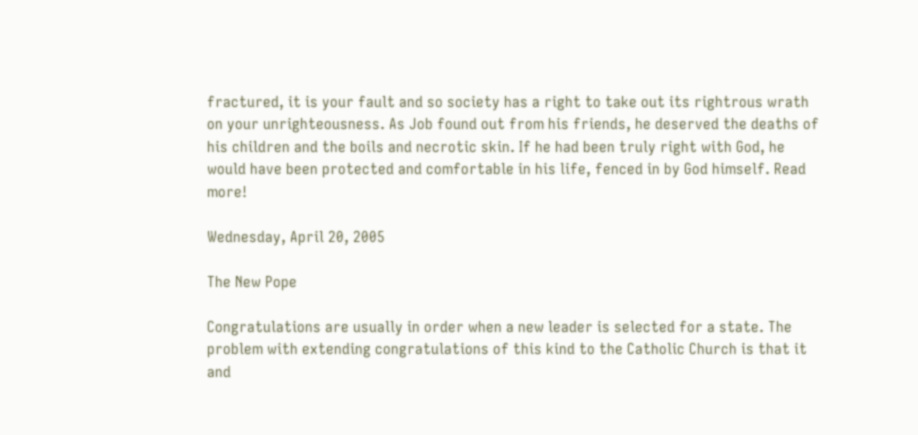fractured, it is your fault and so society has a right to take out its rightrous wrath on your unrighteousness. As Job found out from his friends, he deserved the deaths of his children and the boils and necrotic skin. If he had been truly right with God, he would have been protected and comfortable in his life, fenced in by God himself. Read more!

Wednesday, April 20, 2005

The New Pope

Congratulations are usually in order when a new leader is selected for a state. The problem with extending congratulations of this kind to the Catholic Church is that it and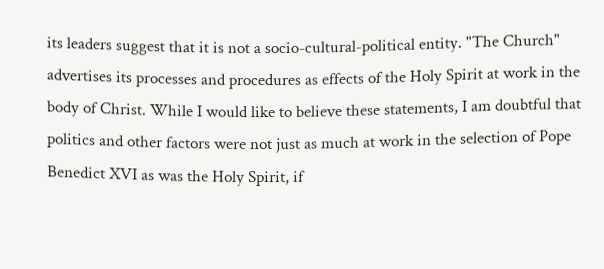its leaders suggest that it is not a socio-cultural-political entity. "The Church" advertises its processes and procedures as effects of the Holy Spirit at work in the body of Christ. While I would like to believe these statements, I am doubtful that politics and other factors were not just as much at work in the selection of Pope Benedict XVI as was the Holy Spirit, if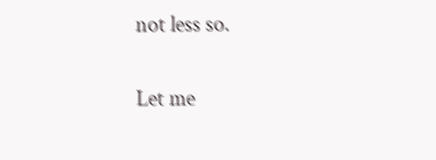not less so.

Let me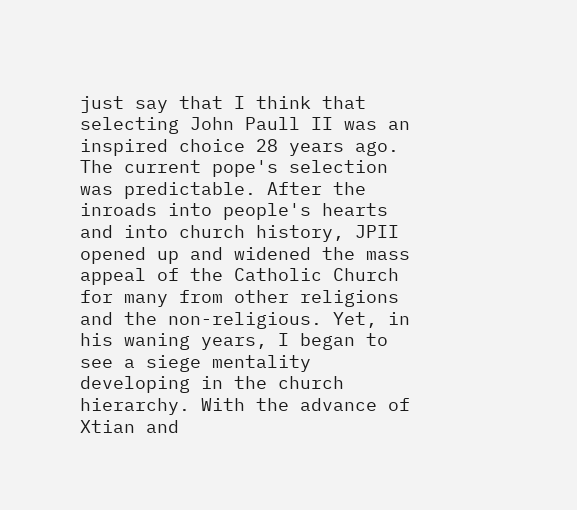just say that I think that selecting John Paull II was an inspired choice 28 years ago. The current pope's selection was predictable. After the inroads into people's hearts and into church history, JPII opened up and widened the mass appeal of the Catholic Church for many from other religions and the non-religious. Yet, in his waning years, I began to see a siege mentality developing in the church hierarchy. With the advance of Xtian and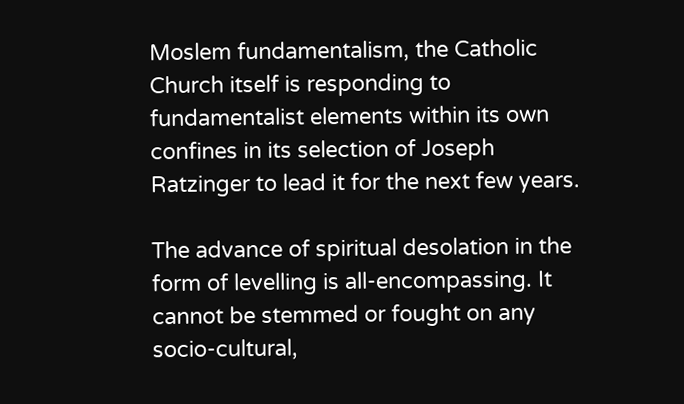Moslem fundamentalism, the Catholic Church itself is responding to fundamentalist elements within its own confines in its selection of Joseph Ratzinger to lead it for the next few years.

The advance of spiritual desolation in the form of levelling is all-encompassing. It cannot be stemmed or fought on any socio-cultural,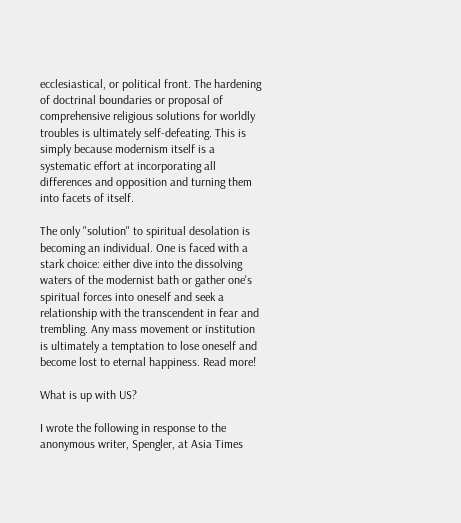ecclesiastical, or political front. The hardening of doctrinal boundaries or proposal of comprehensive religious solutions for worldly troubles is ultimately self-defeating. This is simply because modernism itself is a systematic effort at incorporating all differences and opposition and turning them into facets of itself.

The only "solution" to spiritual desolation is becoming an individual. One is faced with a stark choice: either dive into the dissolving waters of the modernist bath or gather one's spiritual forces into oneself and seek a relationship with the transcendent in fear and trembling. Any mass movement or institution is ultimately a temptation to lose oneself and become lost to eternal happiness. Read more!

What is up with US?

I wrote the following in response to the anonymous writer, Spengler, at Asia Times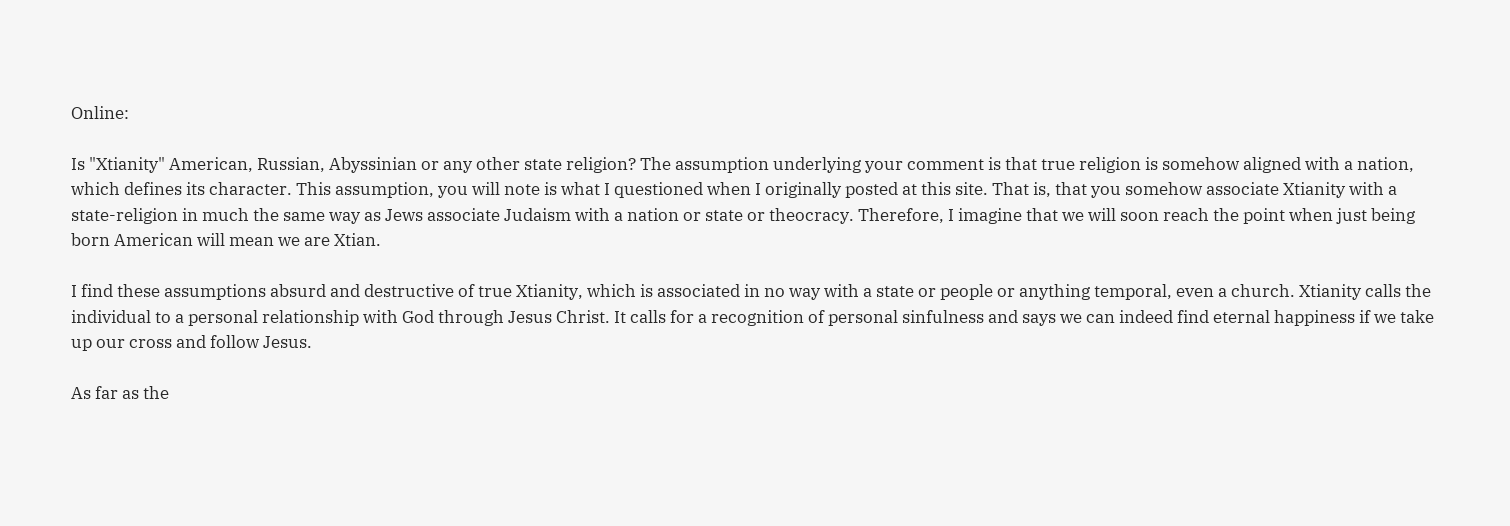Online:

Is "Xtianity" American, Russian, Abyssinian or any other state religion? The assumption underlying your comment is that true religion is somehow aligned with a nation, which defines its character. This assumption, you will note is what I questioned when I originally posted at this site. That is, that you somehow associate Xtianity with a state-religion in much the same way as Jews associate Judaism with a nation or state or theocracy. Therefore, I imagine that we will soon reach the point when just being born American will mean we are Xtian.

I find these assumptions absurd and destructive of true Xtianity, which is associated in no way with a state or people or anything temporal, even a church. Xtianity calls the individual to a personal relationship with God through Jesus Christ. It calls for a recognition of personal sinfulness and says we can indeed find eternal happiness if we take up our cross and follow Jesus.

As far as the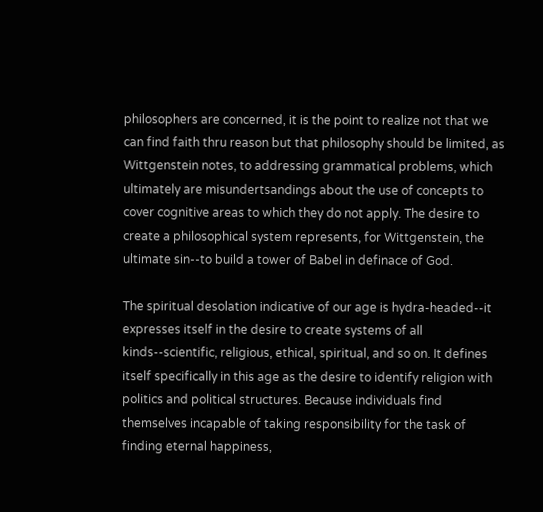philosophers are concerned, it is the point to realize not that we can find faith thru reason but that philosophy should be limited, as Wittgenstein notes, to addressing grammatical problems, which ultimately are misundertsandings about the use of concepts to cover cognitive areas to which they do not apply. The desire to create a philosophical system represents, for Wittgenstein, the ultimate sin--to build a tower of Babel in definace of God.

The spiritual desolation indicative of our age is hydra-headed--it expresses itself in the desire to create systems of all kinds--scientific, religious, ethical, spiritual, and so on. It defines itself specifically in this age as the desire to identify religion with politics and political structures. Because individuals find themselves incapable of taking responsibility for the task of finding eternal happiness,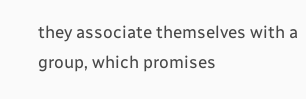they associate themselves with a group, which promises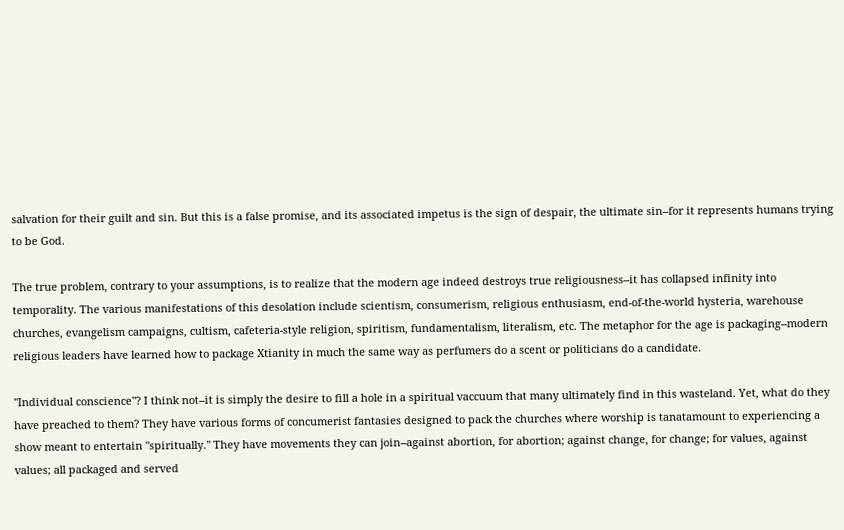salvation for their guilt and sin. But this is a false promise, and its associated impetus is the sign of despair, the ultimate sin--for it represents humans trying to be God.

The true problem, contrary to your assumptions, is to realize that the modern age indeed destroys true religiousness--it has collapsed infinity into temporality. The various manifestations of this desolation include scientism, consumerism, religious enthusiasm, end-of-the-world hysteria, warehouse churches, evangelism campaigns, cultism, cafeteria-style religion, spiritism, fundamentalism, literalism, etc. The metaphor for the age is packaging--modern religious leaders have learned how to package Xtianity in much the same way as perfumers do a scent or politicians do a candidate.

"Individual conscience"? I think not--it is simply the desire to fill a hole in a spiritual vaccuum that many ultimately find in this wasteland. Yet, what do they have preached to them? They have various forms of concumerist fantasies designed to pack the churches where worship is tanatamount to experiencing a show meant to entertain "spiritually." They have movements they can join--against abortion, for abortion; against change, for change; for values, against values; all packaged and served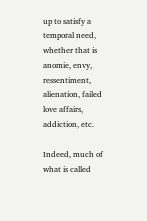up to satisfy a temporal need, whether that is anomie, envy, ressentiment, alienation, failed love affairs, addiction, etc.

Indeed, much of what is called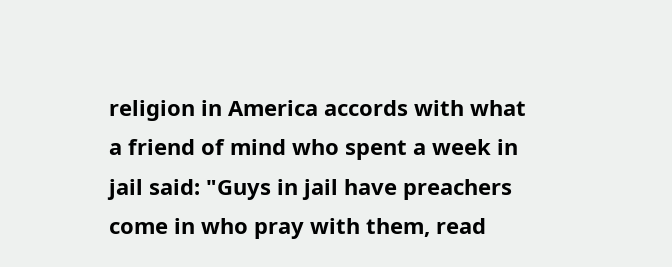religion in America accords with what a friend of mind who spent a week in jail said: "Guys in jail have preachers come in who pray with them, read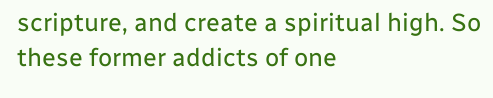scripture, and create a spiritual high. So these former addicts of one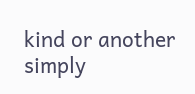kind or another simply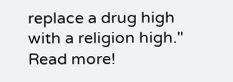replace a drug high with a religion high." Read more!